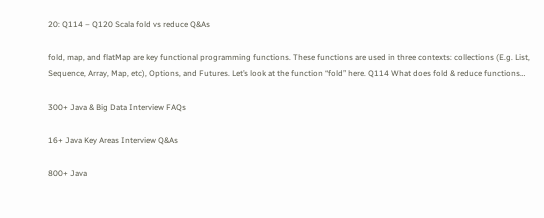20: Q114 – Q120 Scala fold vs reduce Q&As

fold, map, and flatMap are key functional programming functions. These functions are used in three contexts: collections (E.g. List, Sequence, Array, Map, etc), Options, and Futures. Let’s look at the function “fold” here. Q114 What does fold & reduce functions…

300+ Java & Big Data Interview FAQs

16+ Java Key Areas Interview Q&As

800+ Java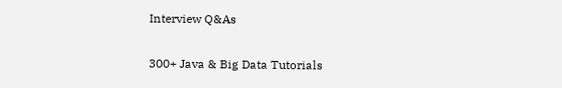Interview Q&As

300+ Java & Big Data Tutorials